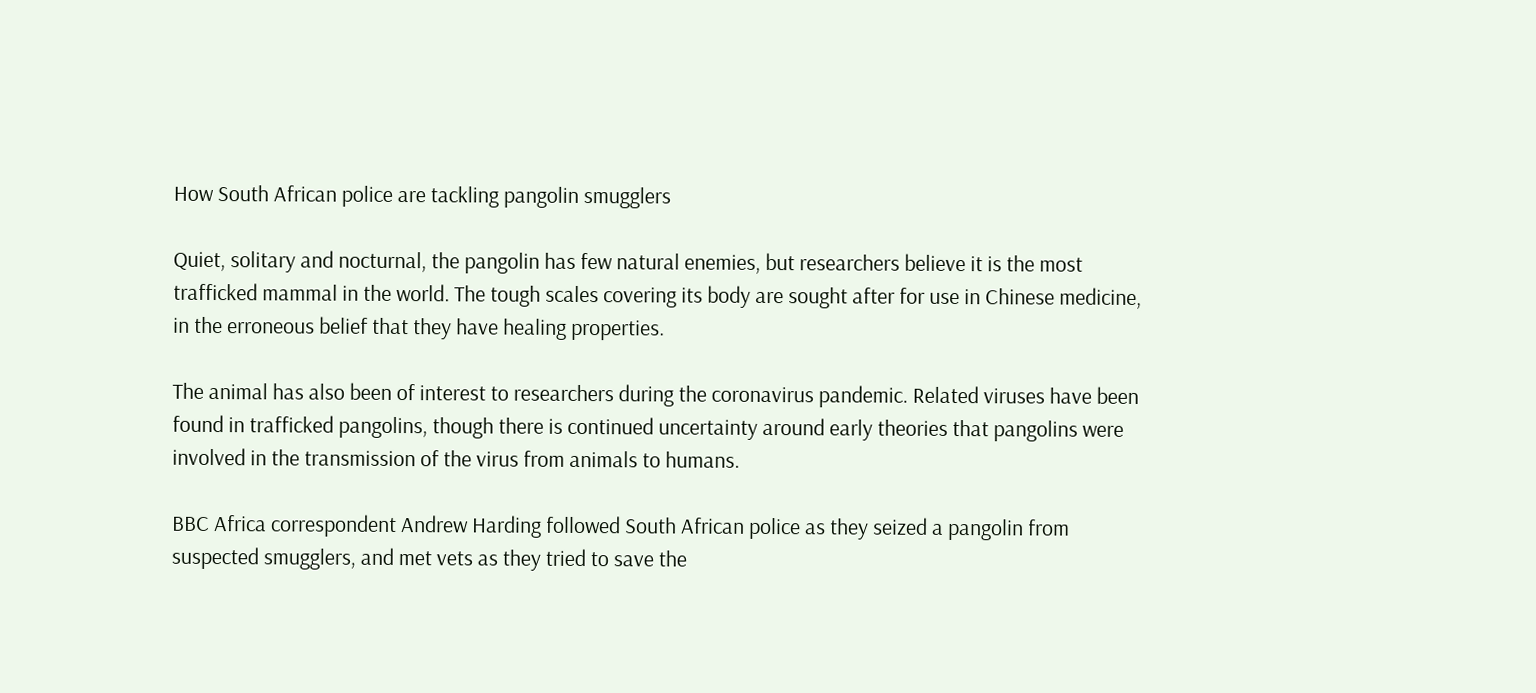How South African police are tackling pangolin smugglers

Quiet, solitary and nocturnal, the pangolin has few natural enemies, but researchers believe it is the most trafficked mammal in the world. The tough scales covering its body are sought after for use in Chinese medicine, in the erroneous belief that they have healing properties.

The animal has also been of interest to researchers during the coronavirus pandemic. Related viruses have been found in trafficked pangolins, though there is continued uncertainty around early theories that pangolins were involved in the transmission of the virus from animals to humans.

BBC Africa correspondent Andrew Harding followed South African police as they seized a pangolin from suspected smugglers, and met vets as they tried to save the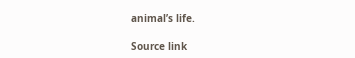animal’s life.

Source link